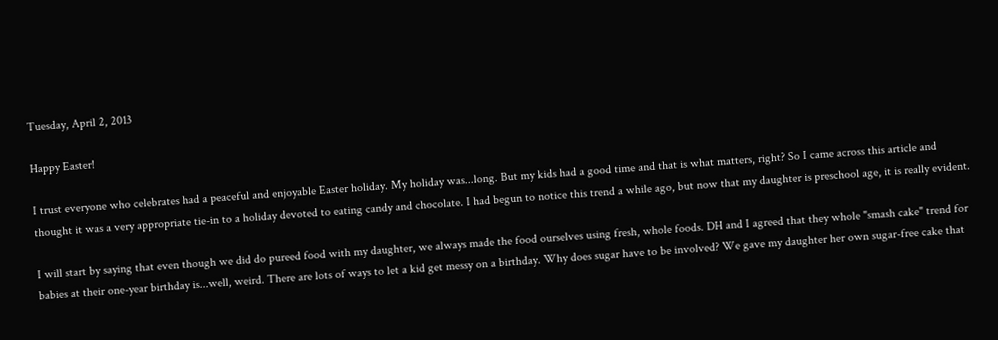Tuesday, April 2, 2013

Happy Easter!

I trust everyone who celebrates had a peaceful and enjoyable Easter holiday. My holiday was...long. But my kids had a good time and that is what matters, right? So I came across this article and thought it was a very appropriate tie-in to a holiday devoted to eating candy and chocolate. I had begun to notice this trend a while ago, but now that my daughter is preschool age, it is really evident.

I will start by saying that even though we did do pureed food with my daughter, we always made the food ourselves using fresh, whole foods. DH and I agreed that they whole "smash cake" trend for babies at their one-year birthday is...well, weird. There are lots of ways to let a kid get messy on a birthday. Why does sugar have to be involved? We gave my daughter her own sugar-free cake that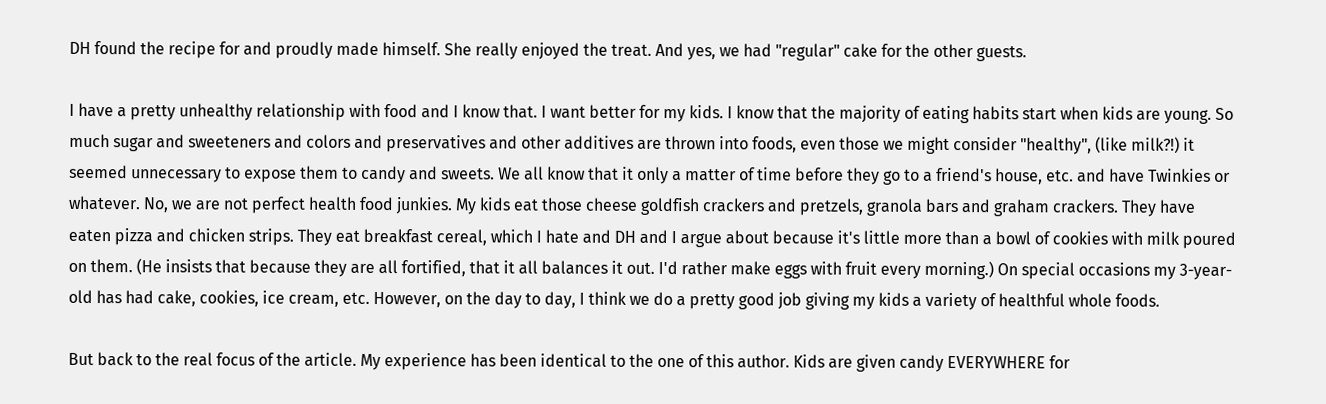DH found the recipe for and proudly made himself. She really enjoyed the treat. And yes, we had "regular" cake for the other guests.

I have a pretty unhealthy relationship with food and I know that. I want better for my kids. I know that the majority of eating habits start when kids are young. So much sugar and sweeteners and colors and preservatives and other additives are thrown into foods, even those we might consider "healthy", (like milk?!) it seemed unnecessary to expose them to candy and sweets. We all know that it only a matter of time before they go to a friend's house, etc. and have Twinkies or whatever. No, we are not perfect health food junkies. My kids eat those cheese goldfish crackers and pretzels, granola bars and graham crackers. They have eaten pizza and chicken strips. They eat breakfast cereal, which I hate and DH and I argue about because it's little more than a bowl of cookies with milk poured on them. (He insists that because they are all fortified, that it all balances it out. I'd rather make eggs with fruit every morning.) On special occasions my 3-year-old has had cake, cookies, ice cream, etc. However, on the day to day, I think we do a pretty good job giving my kids a variety of healthful whole foods.

But back to the real focus of the article. My experience has been identical to the one of this author. Kids are given candy EVERYWHERE for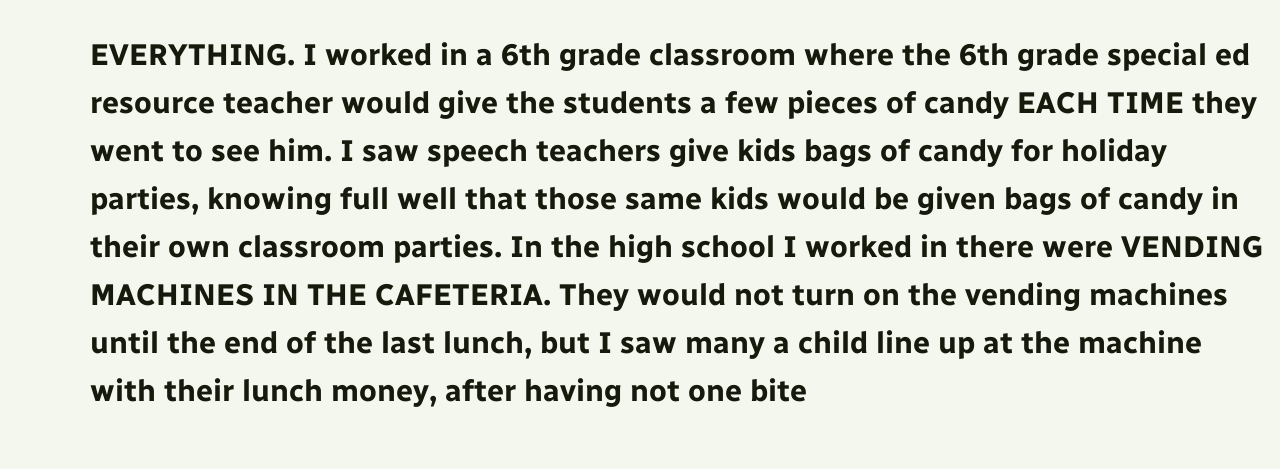EVERYTHING. I worked in a 6th grade classroom where the 6th grade special ed resource teacher would give the students a few pieces of candy EACH TIME they went to see him. I saw speech teachers give kids bags of candy for holiday parties, knowing full well that those same kids would be given bags of candy in their own classroom parties. In the high school I worked in there were VENDING MACHINES IN THE CAFETERIA. They would not turn on the vending machines until the end of the last lunch, but I saw many a child line up at the machine with their lunch money, after having not one bite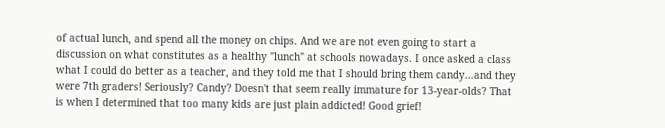of actual lunch, and spend all the money on chips. And we are not even going to start a discussion on what constitutes as a healthy "lunch" at schools nowadays. I once asked a class what I could do better as a teacher, and they told me that I should bring them candy...and they were 7th graders! Seriously? Candy? Doesn't that seem really immature for 13-year-olds? That is when I determined that too many kids are just plain addicted! Good grief!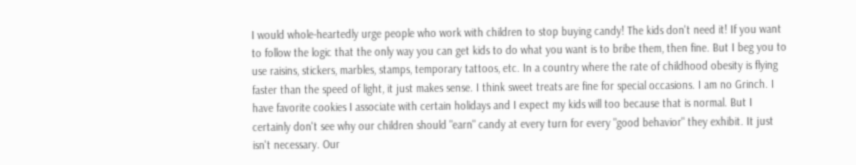I would whole-heartedly urge people who work with children to stop buying candy! The kids don't need it! If you want to follow the logic that the only way you can get kids to do what you want is to bribe them, then fine. But I beg you to use raisins, stickers, marbles, stamps, temporary tattoos, etc. In a country where the rate of childhood obesity is flying faster than the speed of light, it just makes sense. I think sweet treats are fine for special occasions. I am no Grinch. I have favorite cookies I associate with certain holidays and I expect my kids will too because that is normal. But I certainly don't see why our children should "earn" candy at every turn for every "good behavior" they exhibit. It just isn't necessary. Our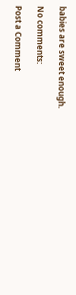babies are sweet enough.

No comments:

Post a Comment